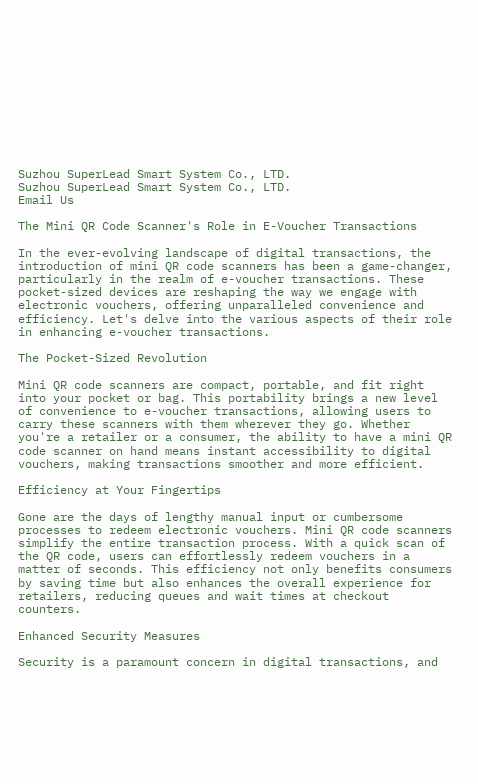Suzhou SuperLead Smart System Co., LTD.
Suzhou SuperLead Smart System Co., LTD.
Email Us

The Mini QR Code Scanner's Role in E-Voucher Transactions

In the ever-evolving landscape of digital transactions, the introduction of mini QR code scanners has been a game-changer, particularly in the realm of e-voucher transactions. These pocket-sized devices are reshaping the way we engage with electronic vouchers, offering unparalleled convenience and efficiency. Let's delve into the various aspects of their role in enhancing e-voucher transactions.

The Pocket-Sized Revolution

Mini QR code scanners are compact, portable, and fit right into your pocket or bag. This portability brings a new level of convenience to e-voucher transactions, allowing users to carry these scanners with them wherever they go. Whether you're a retailer or a consumer, the ability to have a mini QR code scanner on hand means instant accessibility to digital vouchers, making transactions smoother and more efficient.

Efficiency at Your Fingertips

Gone are the days of lengthy manual input or cumbersome processes to redeem electronic vouchers. Mini QR code scanners simplify the entire transaction process. With a quick scan of the QR code, users can effortlessly redeem vouchers in a matter of seconds. This efficiency not only benefits consumers by saving time but also enhances the overall experience for retailers, reducing queues and wait times at checkout counters.

Enhanced Security Measures

Security is a paramount concern in digital transactions, and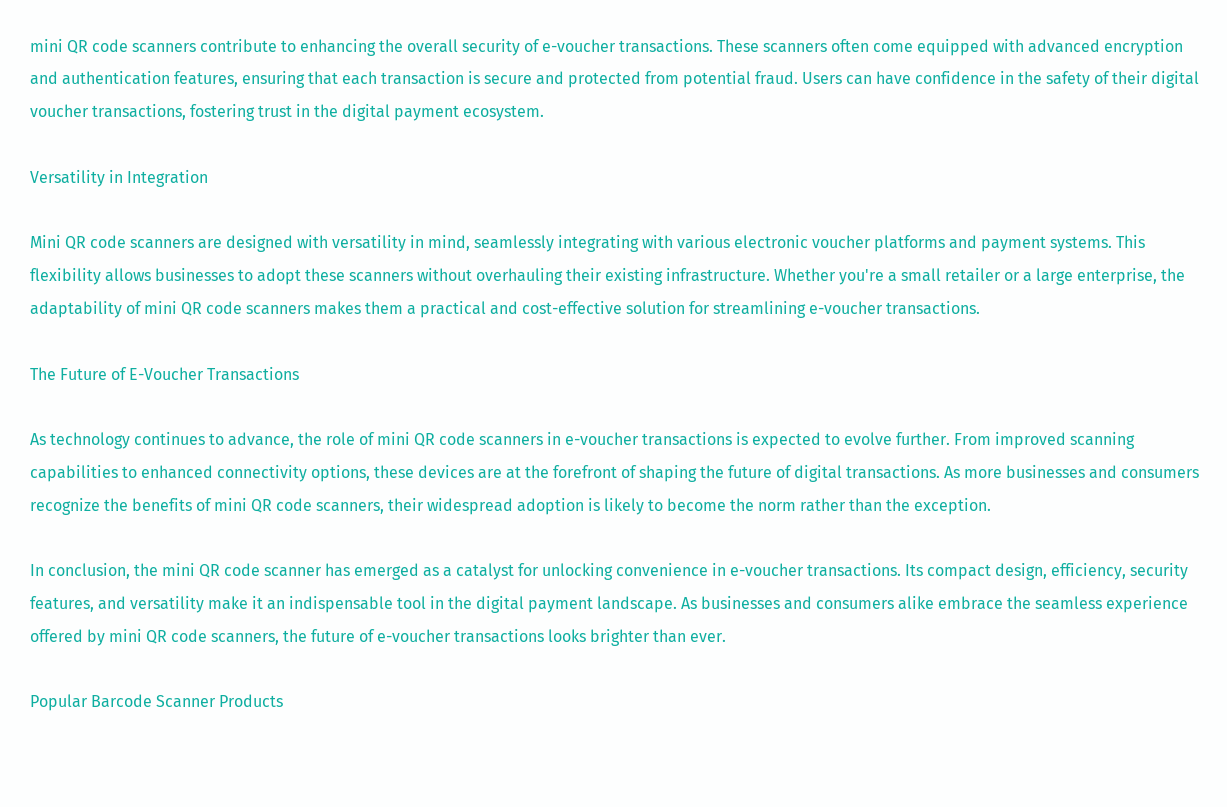mini QR code scanners contribute to enhancing the overall security of e-voucher transactions. These scanners often come equipped with advanced encryption and authentication features, ensuring that each transaction is secure and protected from potential fraud. Users can have confidence in the safety of their digital voucher transactions, fostering trust in the digital payment ecosystem.

Versatility in Integration

Mini QR code scanners are designed with versatility in mind, seamlessly integrating with various electronic voucher platforms and payment systems. This flexibility allows businesses to adopt these scanners without overhauling their existing infrastructure. Whether you're a small retailer or a large enterprise, the adaptability of mini QR code scanners makes them a practical and cost-effective solution for streamlining e-voucher transactions.

The Future of E-Voucher Transactions

As technology continues to advance, the role of mini QR code scanners in e-voucher transactions is expected to evolve further. From improved scanning capabilities to enhanced connectivity options, these devices are at the forefront of shaping the future of digital transactions. As more businesses and consumers recognize the benefits of mini QR code scanners, their widespread adoption is likely to become the norm rather than the exception.

In conclusion, the mini QR code scanner has emerged as a catalyst for unlocking convenience in e-voucher transactions. Its compact design, efficiency, security features, and versatility make it an indispensable tool in the digital payment landscape. As businesses and consumers alike embrace the seamless experience offered by mini QR code scanners, the future of e-voucher transactions looks brighter than ever.

Popular Barcode Scanner Products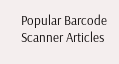Popular Barcode Scanner Articles